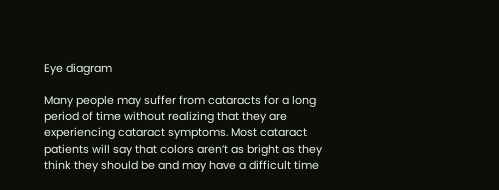Eye diagram

Many people may suffer from cataracts for a long period of time without realizing that they are experiencing cataract symptoms. Most cataract patients will say that colors aren’t as bright as they think they should be and may have a difficult time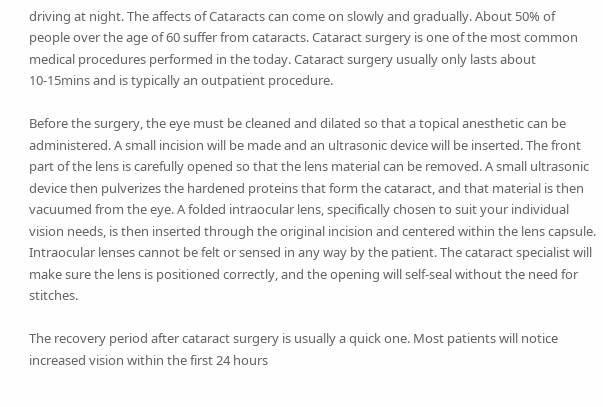driving at night. The affects of Cataracts can come on slowly and gradually. About 50% of people over the age of 60 suffer from cataracts. Cataract surgery is one of the most common medical procedures performed in the today. Cataract surgery usually only lasts about 10-15mins and is typically an outpatient procedure.

Before the surgery, the eye must be cleaned and dilated so that a topical anesthetic can be administered. A small incision will be made and an ultrasonic device will be inserted. The front part of the lens is carefully opened so that the lens material can be removed. A small ultrasonic device then pulverizes the hardened proteins that form the cataract, and that material is then vacuumed from the eye. A folded intraocular lens, specifically chosen to suit your individual vision needs, is then inserted through the original incision and centered within the lens capsule. Intraocular lenses cannot be felt or sensed in any way by the patient. The cataract specialist will make sure the lens is positioned correctly, and the opening will self-seal without the need for stitches.

The recovery period after cataract surgery is usually a quick one. Most patients will notice increased vision within the first 24 hours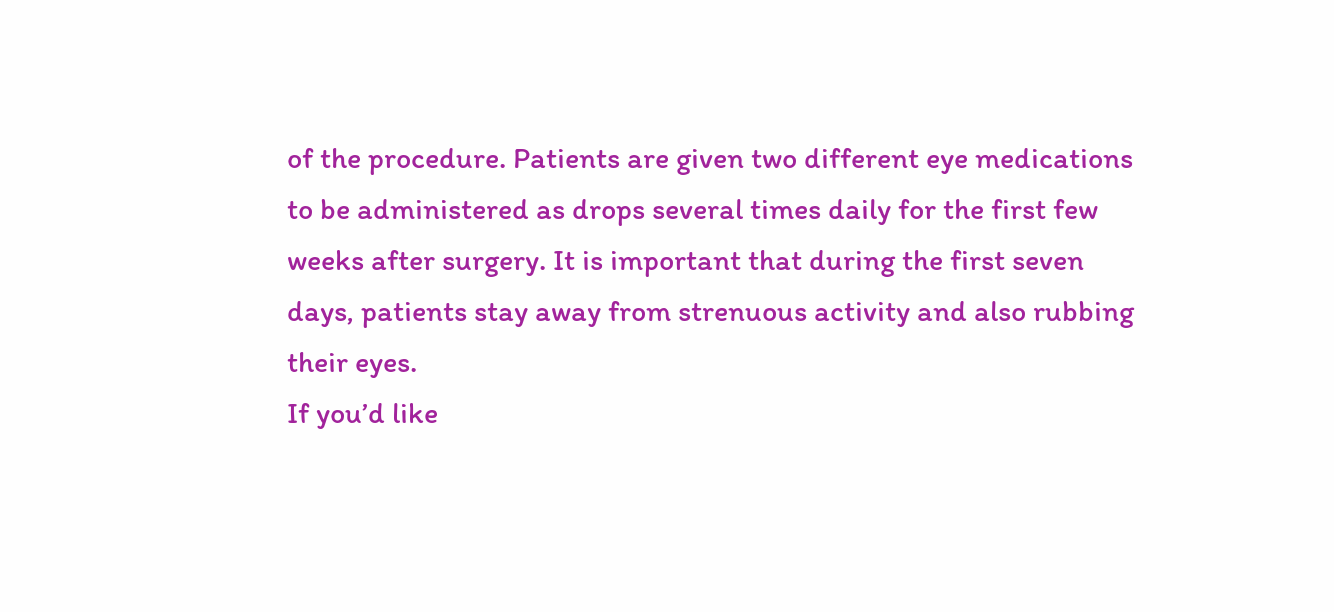of the procedure. Patients are given two different eye medications to be administered as drops several times daily for the first few weeks after surgery. It is important that during the first seven days, patients stay away from strenuous activity and also rubbing their eyes.
If you’d like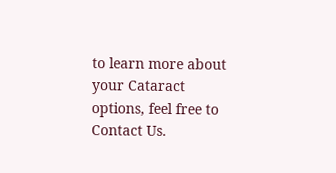to learn more about your Cataract options, feel free to Contact Us.